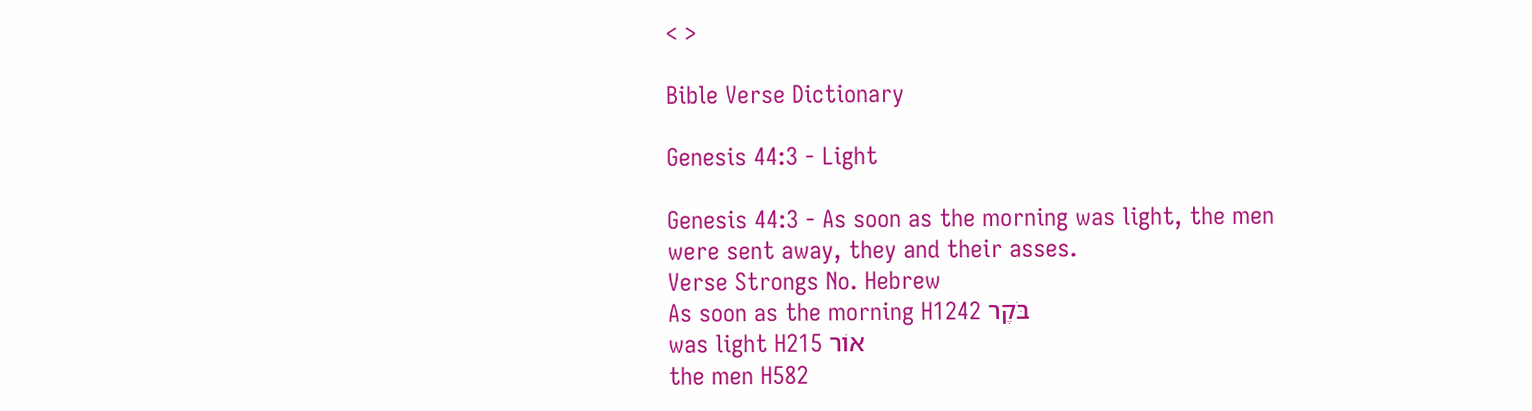< >

Bible Verse Dictionary

Genesis 44:3 - Light

Genesis 44:3 - As soon as the morning was light, the men were sent away, they and their asses.
Verse Strongs No. Hebrew
As soon as the morning H1242 בֹּקֶר
was light H215 אוֹר
the men H582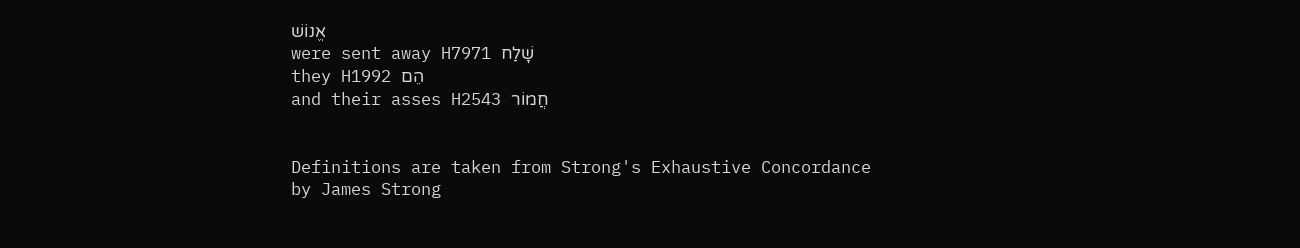אֱנוֹשׁ
were sent away H7971 שָׁלַח
they H1992 הֵם
and their asses H2543 חֲמוֹר


Definitions are taken from Strong's Exhaustive Concordance
by James Strong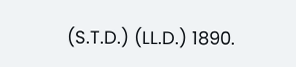(S.T.D.) (LL.D.) 1890.